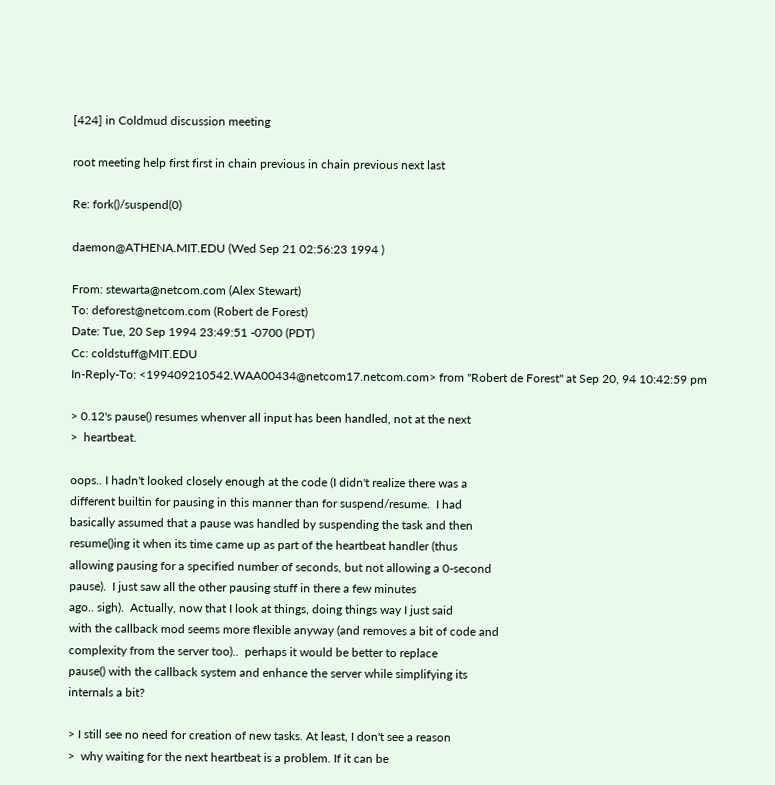[424] in Coldmud discussion meeting

root meeting help first first in chain previous in chain previous next last

Re: fork()/suspend(0)

daemon@ATHENA.MIT.EDU (Wed Sep 21 02:56:23 1994 )

From: stewarta@netcom.com (Alex Stewart)
To: deforest@netcom.com (Robert de Forest)
Date: Tue, 20 Sep 1994 23:49:51 -0700 (PDT)
Cc: coldstuff@MIT.EDU
In-Reply-To: <199409210542.WAA00434@netcom17.netcom.com> from "Robert de Forest" at Sep 20, 94 10:42:59 pm

> 0.12's pause() resumes whenver all input has been handled, not at the next
>  heartbeat.

oops.. I hadn't looked closely enough at the code (I didn't realize there was a
different builtin for pausing in this manner than for suspend/resume.  I had
basically assumed that a pause was handled by suspending the task and then
resume()ing it when its time came up as part of the heartbeat handler (thus
allowing pausing for a specified number of seconds, but not allowing a 0-second
pause).  I just saw all the other pausing stuff in there a few minutes
ago.. sigh).  Actually, now that I look at things, doing things way I just said
with the callback mod seems more flexible anyway (and removes a bit of code and
complexity from the server too)..  perhaps it would be better to replace
pause() with the callback system and enhance the server while simplifying its
internals a bit?

> I still see no need for creation of new tasks. At least, I don't see a reason
>  why waiting for the next heartbeat is a problem. If it can be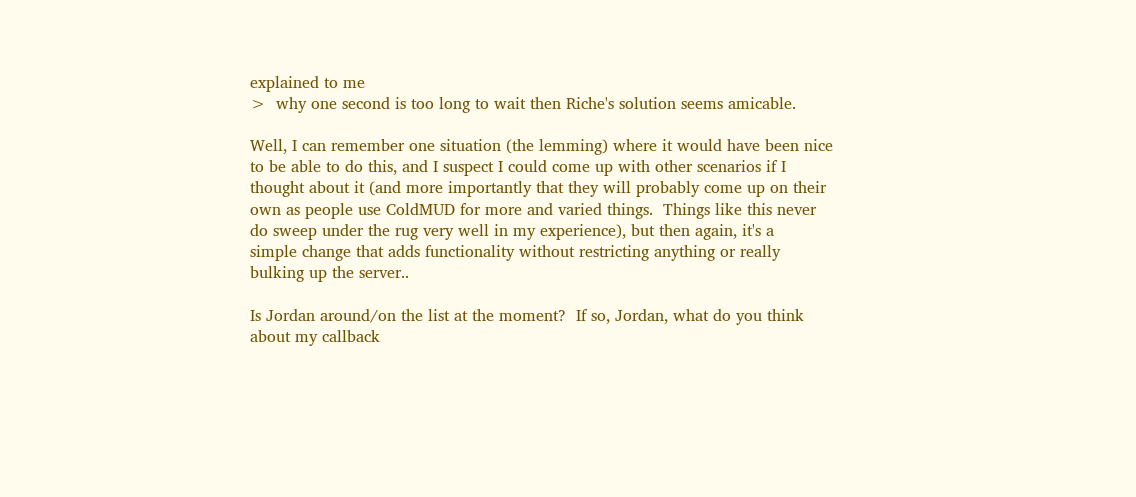explained to me
>  why one second is too long to wait then Riche's solution seems amicable.

Well, I can remember one situation (the lemming) where it would have been nice
to be able to do this, and I suspect I could come up with other scenarios if I
thought about it (and more importantly that they will probably come up on their
own as people use ColdMUD for more and varied things.  Things like this never
do sweep under the rug very well in my experience), but then again, it's a
simple change that adds functionality without restricting anything or really
bulking up the server..

Is Jordan around/on the list at the moment?  If so, Jordan, what do you think
about my callback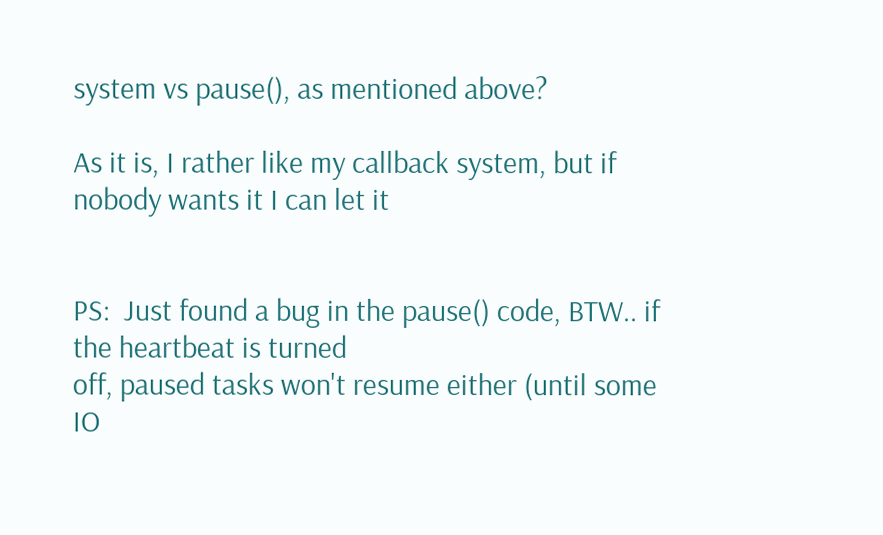system vs pause(), as mentioned above?

As it is, I rather like my callback system, but if nobody wants it I can let it


PS:  Just found a bug in the pause() code, BTW.. if the heartbeat is turned
off, paused tasks won't resume either (until some IO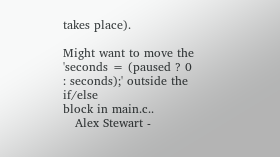takes place).

Might want to move the 'seconds = (paused ? 0 : seconds);' outside the if/else
block in main.c..
   Alex Stewart -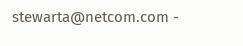stewarta@netcom.com -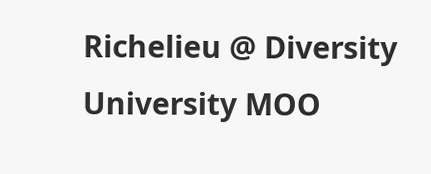Richelieu @ Diversity University MOO